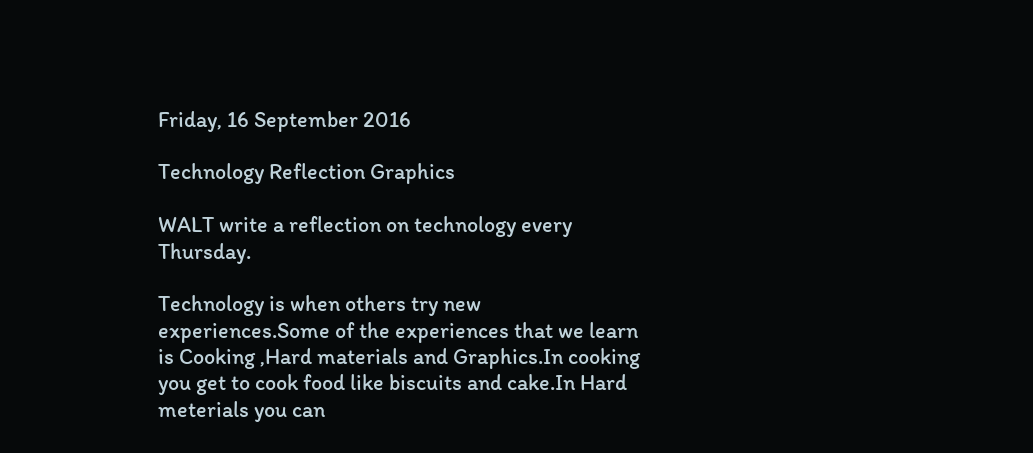Friday, 16 September 2016

Technology Reflection Graphics

WALT write a reflection on technology every Thursday.

Technology is when others try new experiences.Some of the experiences that we learn is Cooking ,Hard materials and Graphics.In cooking you get to cook food like biscuits and cake.In Hard meterials you can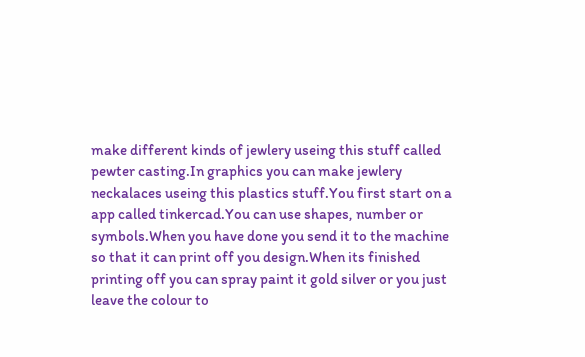make different kinds of jewlery useing this stuff called pewter casting.In graphics you can make jewlery neckalaces useing this plastics stuff.You first start on a app called tinkercad.You can use shapes, number or symbols.When you have done you send it to the machine so that it can print off you design.When its finished printing off you can spray paint it gold silver or you just leave the colour to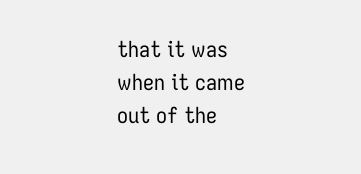that it was when it came out of the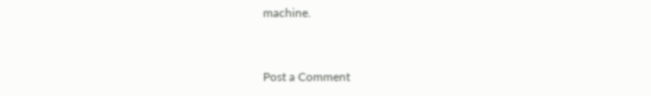machine.


Post a Comment